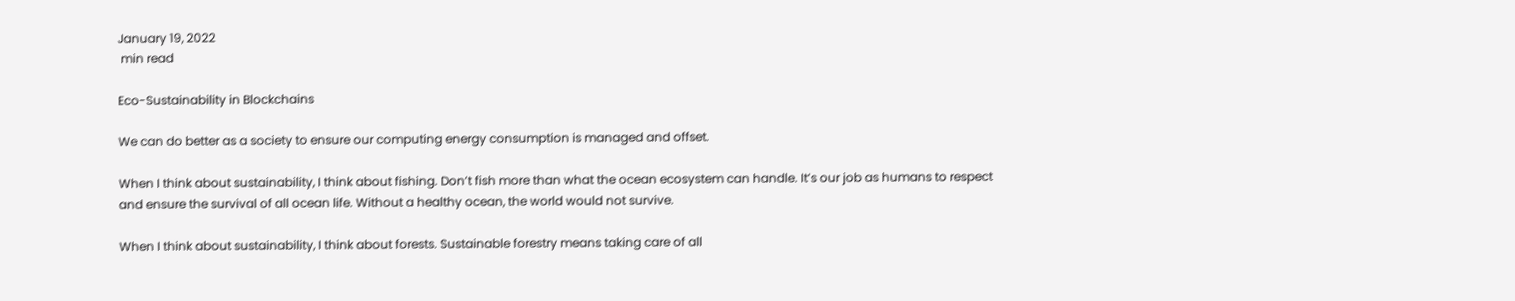January 19, 2022
 min read

Eco-Sustainability in Blockchains

We can do better as a society to ensure our computing energy consumption is managed and offset.

When I think about sustainability, I think about fishing. Don’t fish more than what the ocean ecosystem can handle. It’s our job as humans to respect and ensure the survival of all ocean life. Without a healthy ocean, the world would not survive.

When I think about sustainability, I think about forests. Sustainable forestry means taking care of all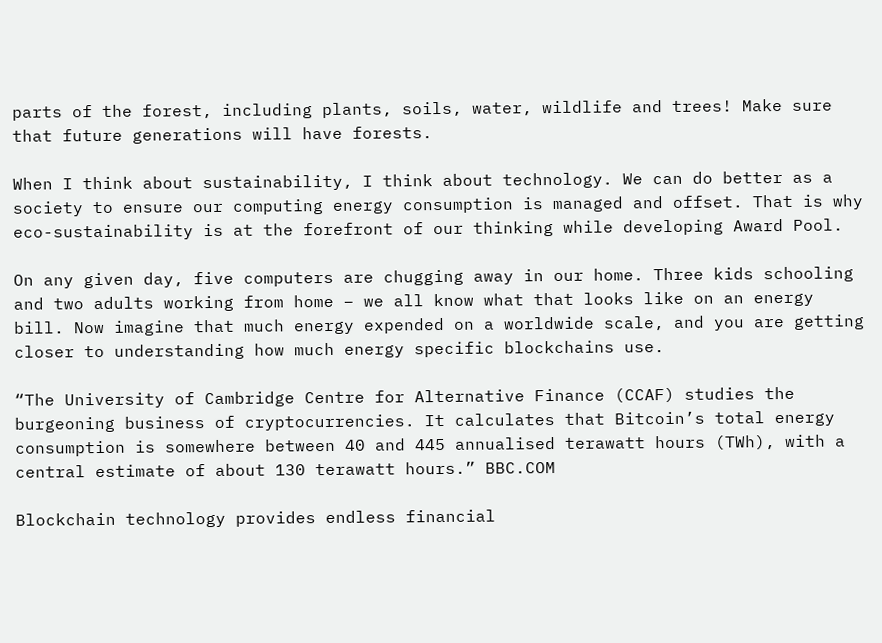parts of the forest, including plants, soils, water, wildlife and trees! Make sure that future generations will have forests.

When I think about sustainability, I think about technology. We can do better as a society to ensure our computing energy consumption is managed and offset. That is why eco-sustainability is at the forefront of our thinking while developing Award Pool.

On any given day, five computers are chugging away in our home. Three kids schooling and two adults working from home – we all know what that looks like on an energy bill. Now imagine that much energy expended on a worldwide scale, and you are getting closer to understanding how much energy specific blockchains use.

“The University of Cambridge Centre for Alternative Finance (CCAF) studies the burgeoning business of cryptocurrencies. It calculates that Bitcoin’s total energy consumption is somewhere between 40 and 445 annualised terawatt hours (TWh), with a central estimate of about 130 terawatt hours.” BBC.COM

Blockchain technology provides endless financial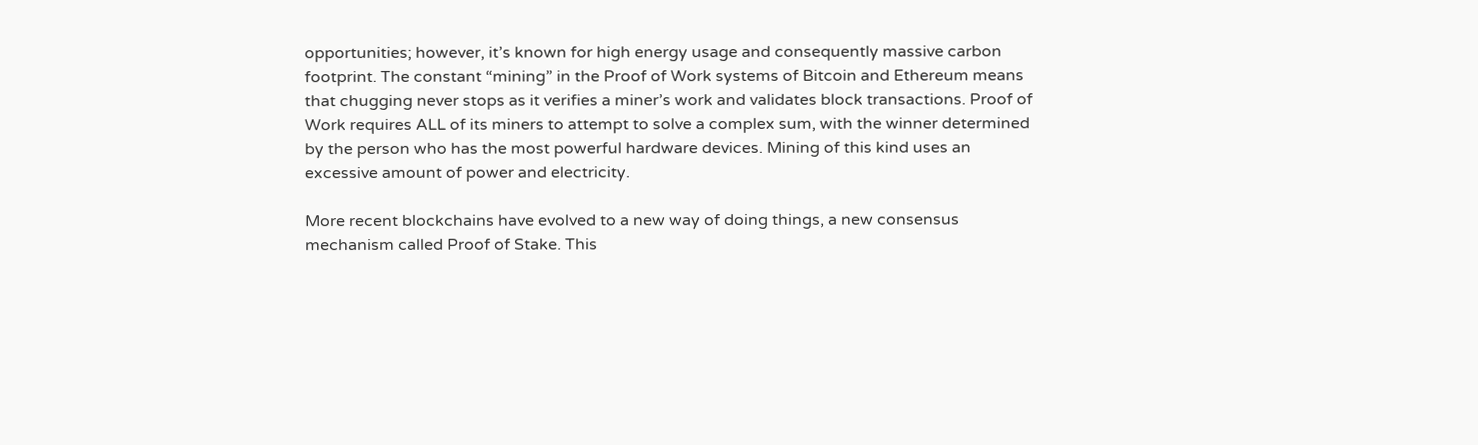opportunities; however, it’s known for high energy usage and consequently massive carbon footprint. The constant “mining” in the Proof of Work systems of Bitcoin and Ethereum means that chugging never stops as it verifies a miner’s work and validates block transactions. Proof of Work requires ALL of its miners to attempt to solve a complex sum, with the winner determined by the person who has the most powerful hardware devices. Mining of this kind uses an excessive amount of power and electricity.

More recent blockchains have evolved to a new way of doing things, a new consensus mechanism called Proof of Stake. This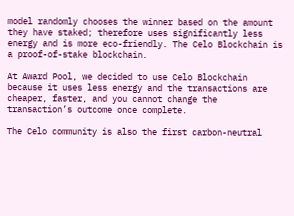model randomly chooses the winner based on the amount they have staked; therefore uses significantly less energy and is more eco-friendly. The Celo Blockchain is a proof-of-stake blockchain.

At Award Pool, we decided to use Celo Blockchain because it uses less energy and the transactions are cheaper, faster, and you cannot change the transaction’s outcome once complete.

The Celo community is also the first carbon-neutral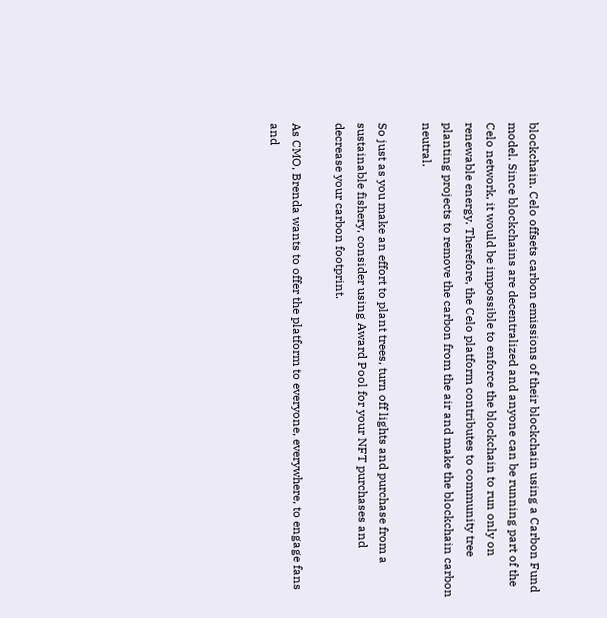blockchain. Celo offsets carbon emissions of their blockchain using a Carbon Fund model. Since blockchains are decentralized and anyone can be running part of the Celo network, it would be impossible to enforce the blockchain to run only on renewable energy. Therefore, the Celo platform contributes to community tree planting projects to remove the carbon from the air and make the blockchain carbon neutral.

So just as you make an effort to plant trees, turn off lights and purchase from a sustainable fishery, consider using Award Pool for your NFT purchases and decrease your carbon footprint.

As CMO, Brenda wants to offer the platform to everyone, everywhere, to engage fans and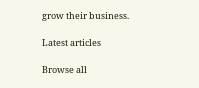grow their business.

Latest articles

Browse all